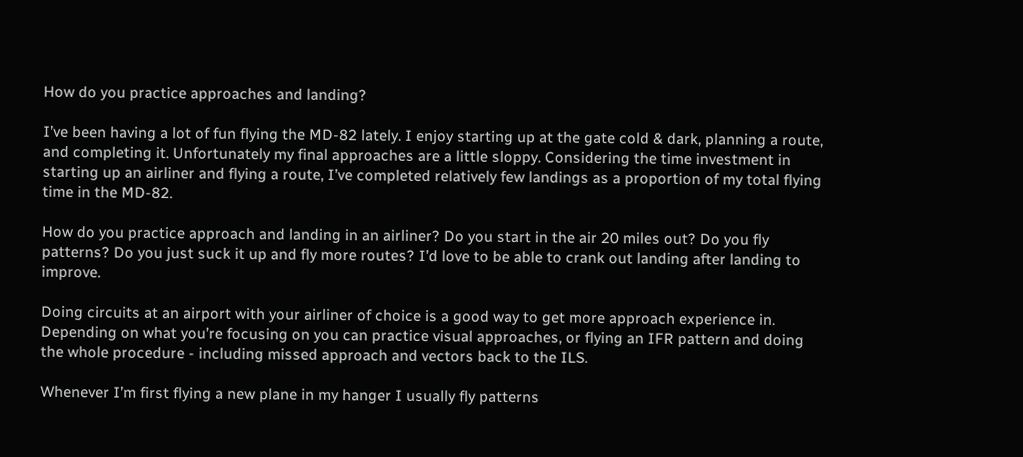How do you practice approaches and landing?

I’ve been having a lot of fun flying the MD-82 lately. I enjoy starting up at the gate cold & dark, planning a route, and completing it. Unfortunately my final approaches are a little sloppy. Considering the time investment in starting up an airliner and flying a route, I’ve completed relatively few landings as a proportion of my total flying time in the MD-82.

How do you practice approach and landing in an airliner? Do you start in the air 20 miles out? Do you fly patterns? Do you just suck it up and fly more routes? I’d love to be able to crank out landing after landing to improve.

Doing circuits at an airport with your airliner of choice is a good way to get more approach experience in. Depending on what you’re focusing on you can practice visual approaches, or flying an IFR pattern and doing the whole procedure - including missed approach and vectors back to the ILS.

Whenever I’m first flying a new plane in my hanger I usually fly patterns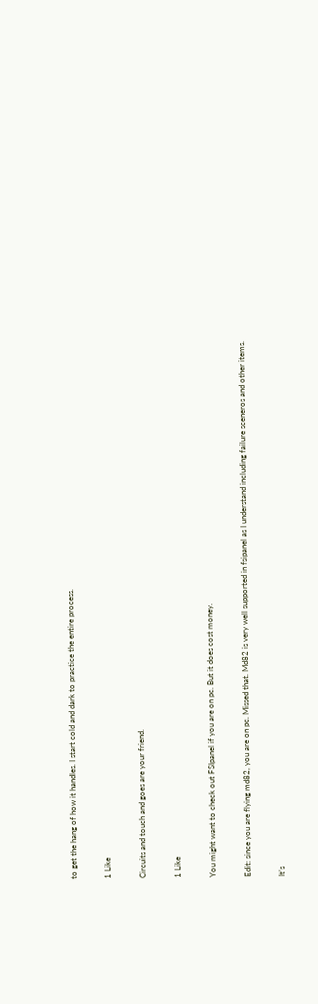to get the hang of how it handles. I start cold and dark to practice the entire process.

1 Like

Circuits and touch and goes are your friend.

1 Like

You might want to check out FSIpanel if you are on pc. But it does cost money.

Edit: since you are flying md82, you are on pc. Missed that. Md82 is very well supported in fsipanel as I understand including failure sceneros and other items.

It’s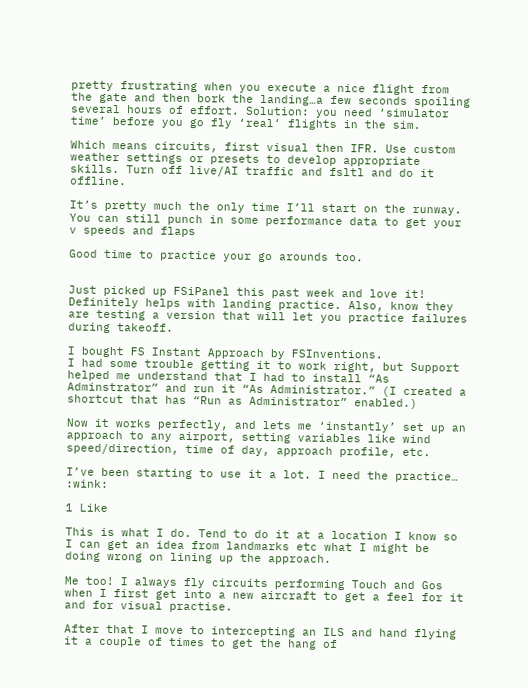pretty frustrating when you execute a nice flight from the gate and then bork the landing…a few seconds spoiling several hours of effort. Solution: you need ‘simulator time’ before you go fly ‘real’ flights in the sim.

Which means circuits, first visual then IFR. Use custom weather settings or presets to develop appropriate skills. Turn off live/AI traffic and fsltl and do it offline.

It’s pretty much the only time I’ll start on the runway. You can still punch in some performance data to get your v speeds and flaps

Good time to practice your go arounds too.


Just picked up FSiPanel this past week and love it! Definitely helps with landing practice. Also, know they are testing a version that will let you practice failures during takeoff.

I bought FS Instant Approach by FSInventions.
I had some trouble getting it to work right, but Support helped me understand that I had to install “As Adminstrator” and run it “As Administrator.” (I created a shortcut that has “Run as Administrator” enabled.)

Now it works perfectly, and lets me ‘instantly’ set up an approach to any airport, setting variables like wind speed/direction, time of day, approach profile, etc.

I’ve been starting to use it a lot. I need the practice… :wink:

1 Like

This is what I do. Tend to do it at a location I know so I can get an idea from landmarks etc what I might be doing wrong on lining up the approach.

Me too! I always fly circuits performing Touch and Gos when I first get into a new aircraft to get a feel for it and for visual practise.

After that I move to intercepting an ILS and hand flying it a couple of times to get the hang of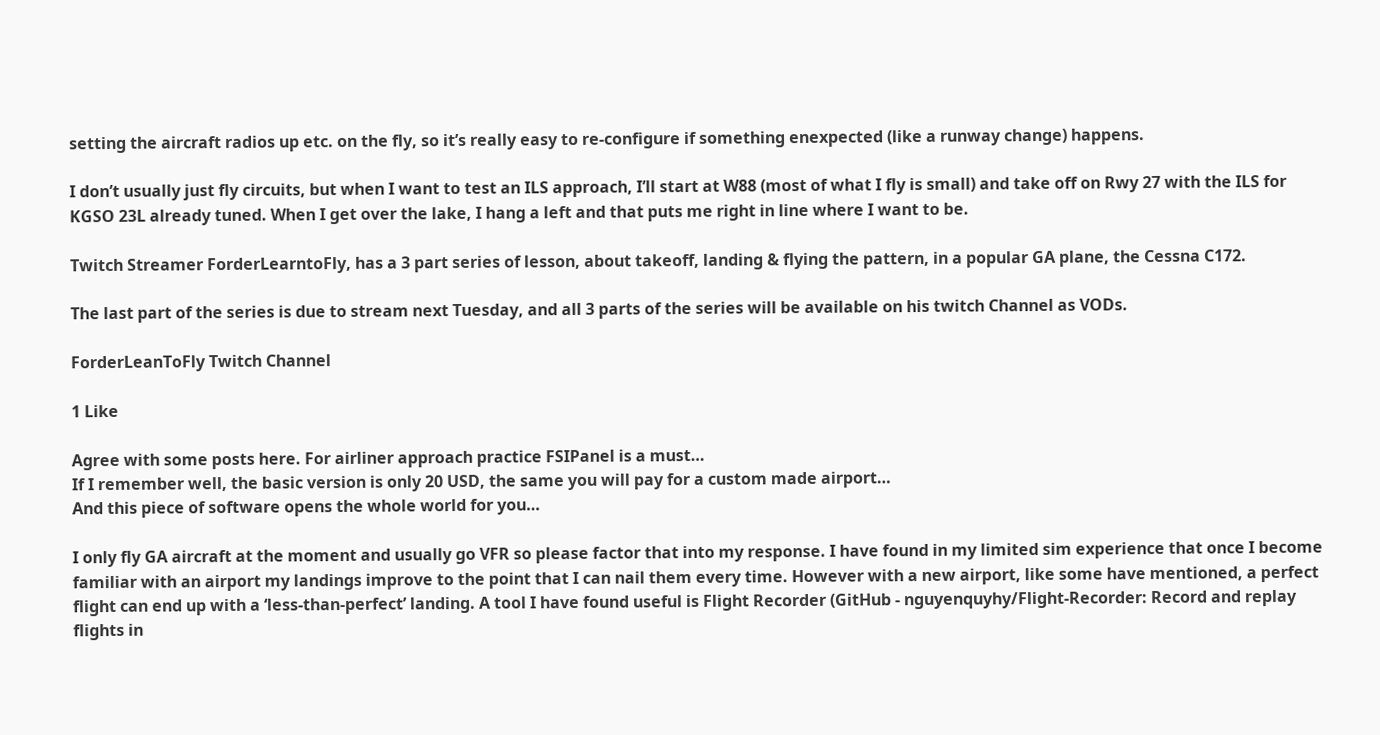setting the aircraft radios up etc. on the fly, so it’s really easy to re-configure if something enexpected (like a runway change) happens.

I don’t usually just fly circuits, but when I want to test an ILS approach, I’ll start at W88 (most of what I fly is small) and take off on Rwy 27 with the ILS for KGSO 23L already tuned. When I get over the lake, I hang a left and that puts me right in line where I want to be.

Twitch Streamer ForderLearntoFly, has a 3 part series of lesson, about takeoff, landing & flying the pattern, in a popular GA plane, the Cessna C172.

The last part of the series is due to stream next Tuesday, and all 3 parts of the series will be available on his twitch Channel as VODs.

ForderLeanToFly Twitch Channel

1 Like

Agree with some posts here. For airliner approach practice FSIPanel is a must…
If I remember well, the basic version is only 20 USD, the same you will pay for a custom made airport…
And this piece of software opens the whole world for you…

I only fly GA aircraft at the moment and usually go VFR so please factor that into my response. I have found in my limited sim experience that once I become familiar with an airport my landings improve to the point that I can nail them every time. However with a new airport, like some have mentioned, a perfect flight can end up with a ‘less-than-perfect’ landing. A tool I have found useful is Flight Recorder (GitHub - nguyenquyhy/Flight-Recorder: Record and replay flights in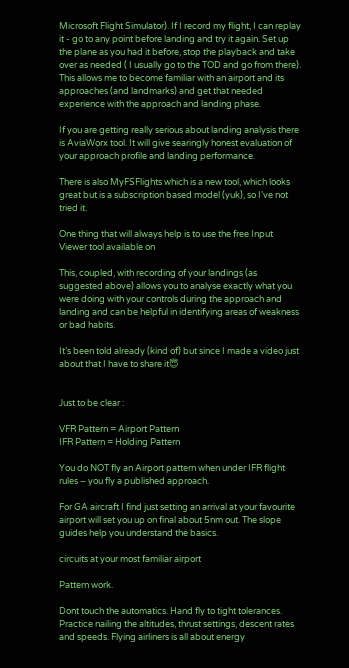Microsoft Flight Simulator). If I record my flight, I can replay it - go to any point before landing and try it again. Set up the plane as you had it before, stop the playback and take over as needed ( I usually go to the TOD and go from there). This allows me to become familiar with an airport and its approaches (and landmarks) and get that needed experience with the approach and landing phase.

If you are getting really serious about landing analysis there is AviaWorx tool. It will give searingly honest evaluation of your approach profile and landing performance.

There is also MyFSFlights which is a new tool, which looks great but is a subscription based model (yuk), so I’ve not tried it.

One thing that will always help is to use the free Input Viewer tool available on

This, coupled, with recording of your landings (as suggested above) allows you to analyse exactly what you were doing with your controls during the approach and landing and can be helpful in identifying areas of weakness or bad habits.

It’s been told already (kind of) but since I made a video just about that I have to share it😇


Just to be clear :

VFR Pattern = Airport Pattern
IFR Pattern = Holding Pattern

You do NOT fly an Airport pattern when under IFR flight rules – you fly a published approach.

For GA aircraft I find just setting an arrival at your favourite airport will set you up on final about 5nm out. The slope guides help you understand the basics.

circuits at your most familiar airport

Pattern work.

Dont touch the automatics. Hand fly to tight tolerances. Practice nailing the altitudes, thrust settings, descent rates and speeds. Flying airliners is all about energy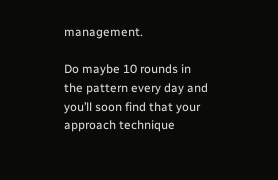management.

Do maybe 10 rounds in the pattern every day and you’ll soon find that your approach technique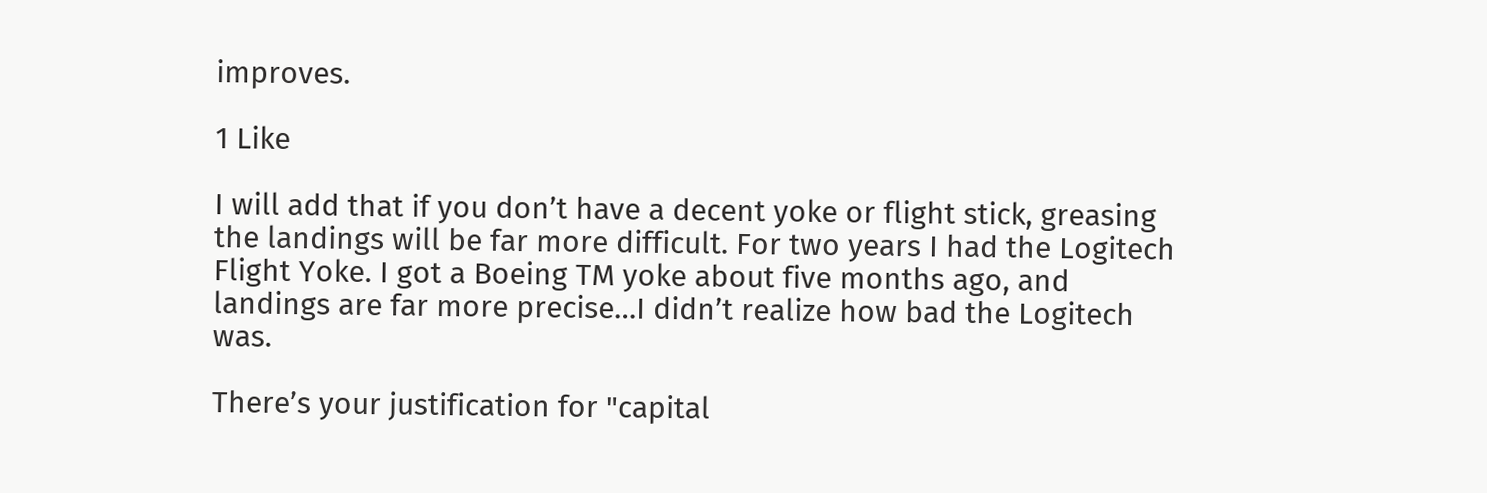improves.

1 Like

I will add that if you don’t have a decent yoke or flight stick, greasing the landings will be far more difficult. For two years I had the Logitech Flight Yoke. I got a Boeing TM yoke about five months ago, and landings are far more precise…I didn’t realize how bad the Logitech was.

There’s your justification for "capital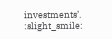investments’. :slight_smile: